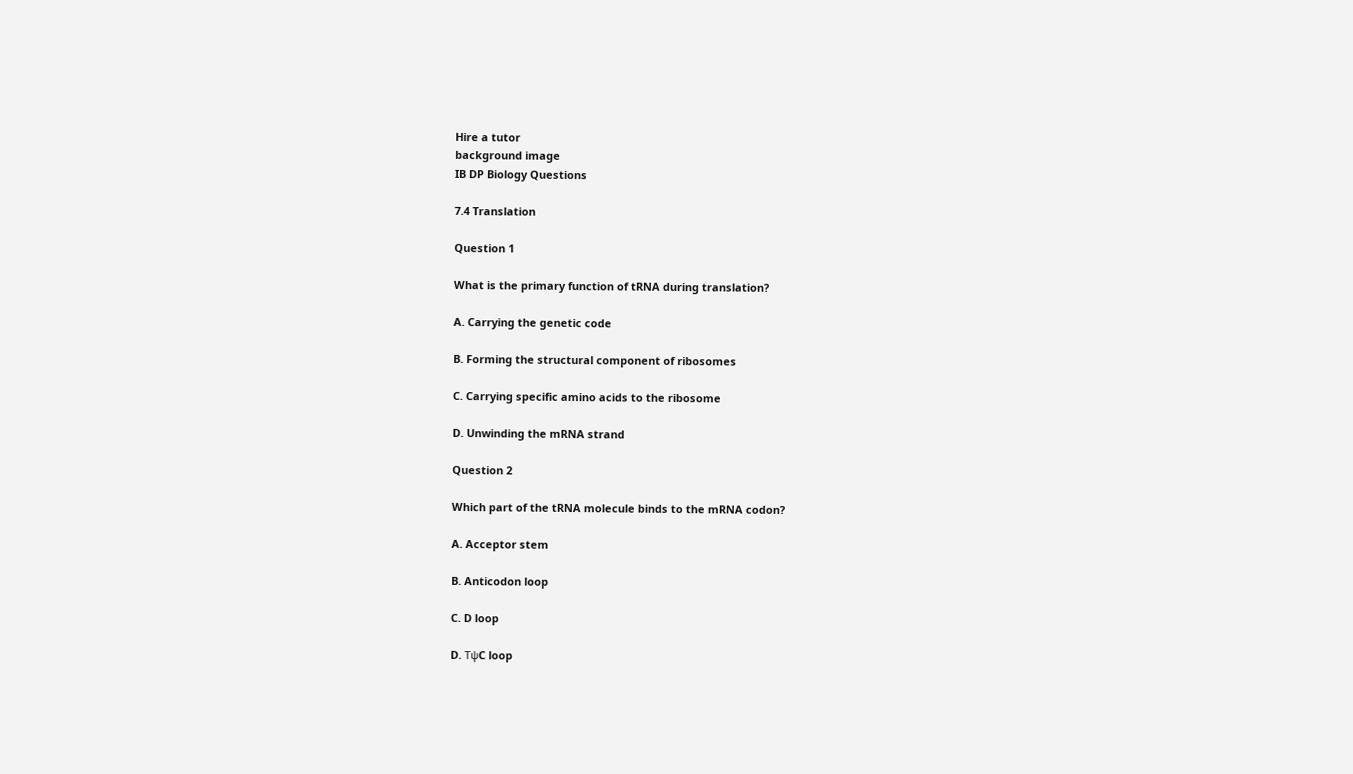Hire a tutor
background image
IB DP Biology Questions

7.4 Translation

Question 1

What is the primary function of tRNA during translation?

A. Carrying the genetic code

B. Forming the structural component of ribosomes

C. Carrying specific amino acids to the ribosome

D. Unwinding the mRNA strand

Question 2

Which part of the tRNA molecule binds to the mRNA codon?

A. Acceptor stem

B. Anticodon loop

C. D loop

D. TψC loop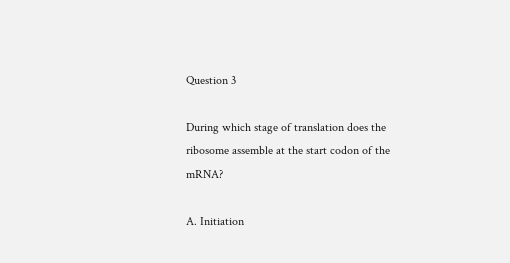Question 3

During which stage of translation does the ribosome assemble at the start codon of the mRNA?

A. Initiation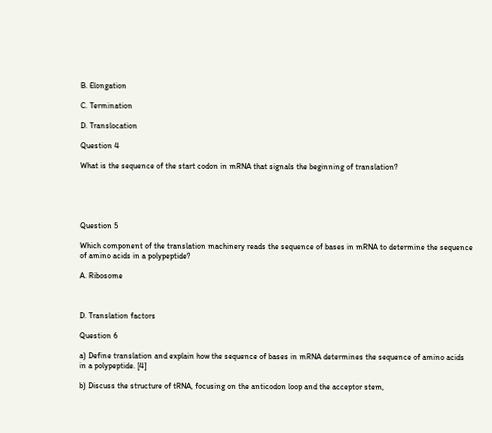B. Elongation

C. Termination

D. Translocation

Question 4

What is the sequence of the start codon in mRNA that signals the beginning of translation?





Question 5

Which component of the translation machinery reads the sequence of bases in mRNA to determine the sequence of amino acids in a polypeptide?

A. Ribosome



D. Translation factors

Question 6

a) Define translation and explain how the sequence of bases in mRNA determines the sequence of amino acids in a polypeptide. [4]

b) Discuss the structure of tRNA, focusing on the anticodon loop and the acceptor stem,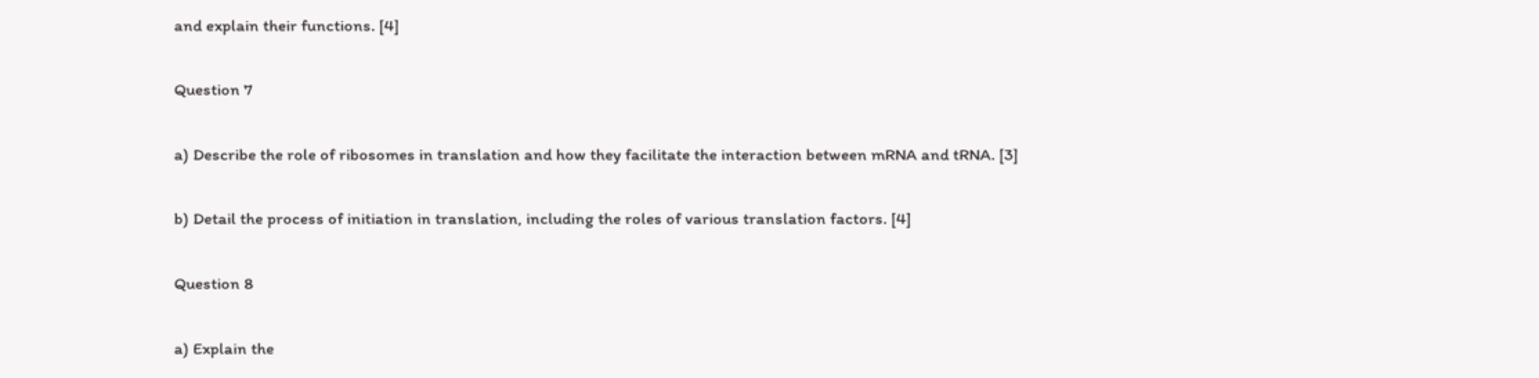and explain their functions. [4]

Question 7

a) Describe the role of ribosomes in translation and how they facilitate the interaction between mRNA and tRNA. [3]

b) Detail the process of initiation in translation, including the roles of various translation factors. [4]

Question 8

a) Explain the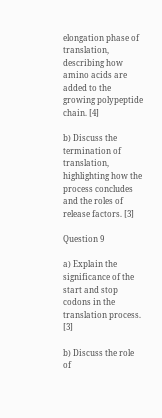elongation phase of translation, describing how amino acids are added to the growing polypeptide chain. [4]

b) Discuss the termination of translation, highlighting how the process concludes and the roles of release factors. [3]

Question 9

a) Explain the significance of the start and stop codons in the translation process. [3]

b) Discuss the role of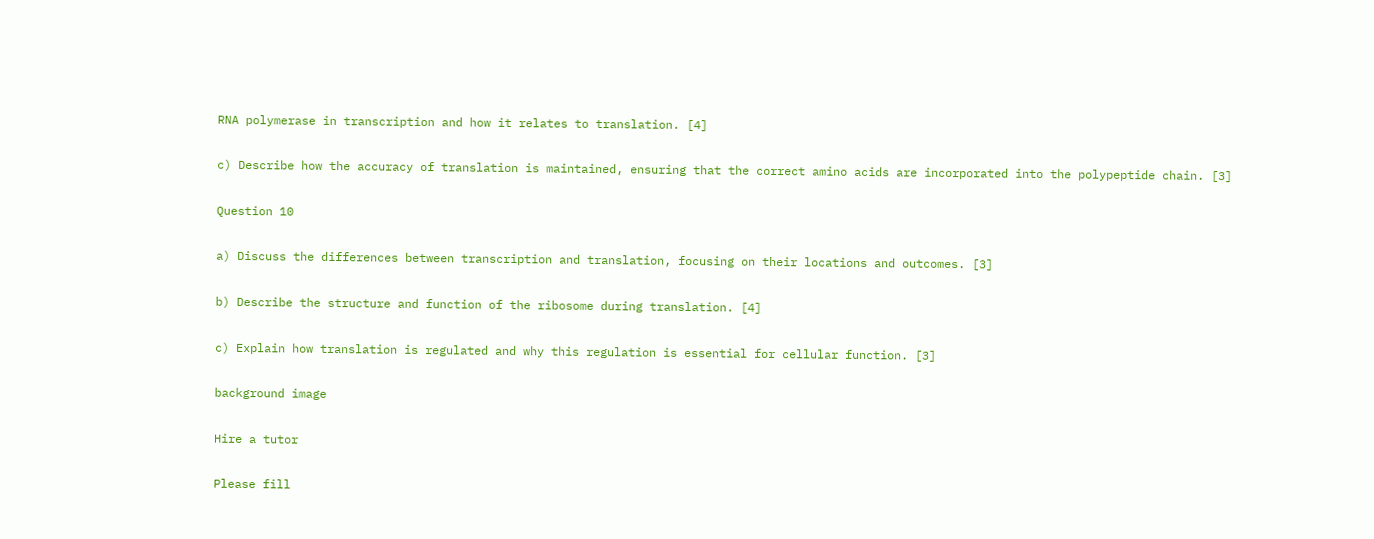RNA polymerase in transcription and how it relates to translation. [4]

c) Describe how the accuracy of translation is maintained, ensuring that the correct amino acids are incorporated into the polypeptide chain. [3]

Question 10

a) Discuss the differences between transcription and translation, focusing on their locations and outcomes. [3]

b) Describe the structure and function of the ribosome during translation. [4]

c) Explain how translation is regulated and why this regulation is essential for cellular function. [3]

background image

Hire a tutor

Please fill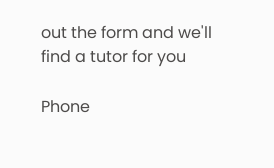out the form and we'll find a tutor for you

Phone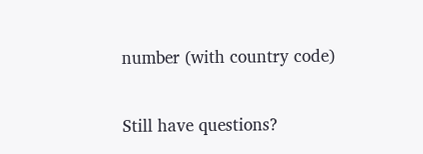number (with country code)

Still have questions?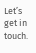Let’s get in touch.